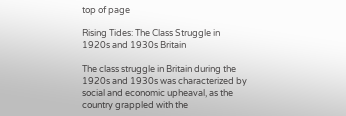top of page

Rising Tides: The Class Struggle in 1920s and 1930s Britain

The class struggle in Britain during the 1920s and 1930s was characterized by social and economic upheaval, as the country grappled with the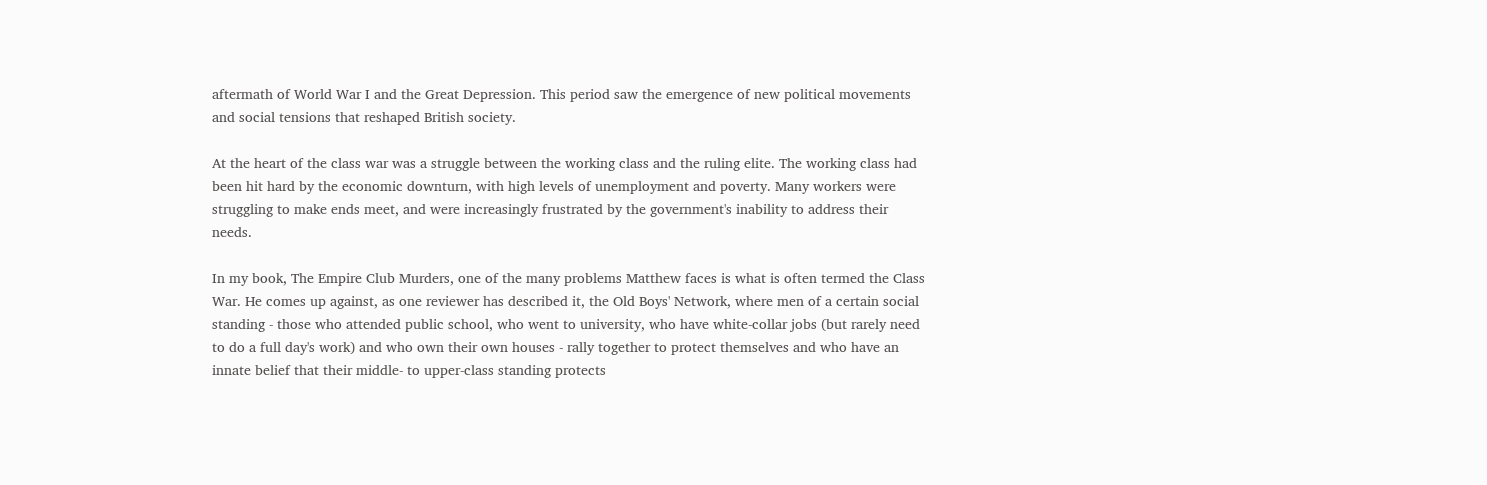aftermath of World War I and the Great Depression. This period saw the emergence of new political movements and social tensions that reshaped British society.

At the heart of the class war was a struggle between the working class and the ruling elite. The working class had been hit hard by the economic downturn, with high levels of unemployment and poverty. Many workers were struggling to make ends meet, and were increasingly frustrated by the government's inability to address their needs.

In my book, The Empire Club Murders, one of the many problems Matthew faces is what is often termed the Class War. He comes up against, as one reviewer has described it, the Old Boys' Network, where men of a certain social standing - those who attended public school, who went to university, who have white-collar jobs (but rarely need to do a full day's work) and who own their own houses - rally together to protect themselves and who have an innate belief that their middle- to upper-class standing protects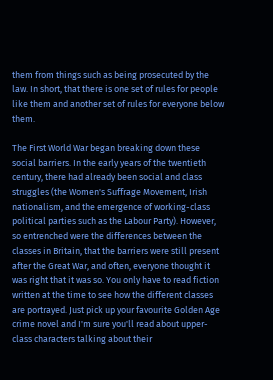them from things such as being prosecuted by the law. In short, that there is one set of rules for people like them and another set of rules for everyone below them.

The First World War began breaking down these social barriers. In the early years of the twentieth century, there had already been social and class struggles (the Women's Suffrage Movement, Irish nationalism, and the emergence of working-class political parties such as the Labour Party). However, so entrenched were the differences between the classes in Britain, that the barriers were still present after the Great War, and often, everyone thought it was right that it was so. You only have to read fiction written at the time to see how the different classes are portrayed. Just pick up your favourite Golden Age crime novel and I'm sure you'll read about upper-class characters talking about their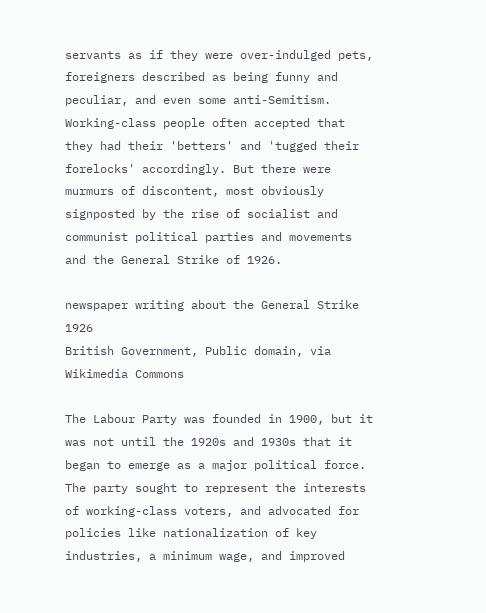servants as if they were over-indulged pets, foreigners described as being funny and peculiar, and even some anti-Semitism. Working-class people often accepted that they had their 'betters' and 'tugged their forelocks' accordingly. But there were murmurs of discontent, most obviously signposted by the rise of socialist and communist political parties and movements and the General Strike of 1926.

newspaper writing about the General Strike 1926
British Government, Public domain, via Wikimedia Commons

The Labour Party was founded in 1900, but it was not until the 1920s and 1930s that it began to emerge as a major political force. The party sought to represent the interests of working-class voters, and advocated for policies like nationalization of key industries, a minimum wage, and improved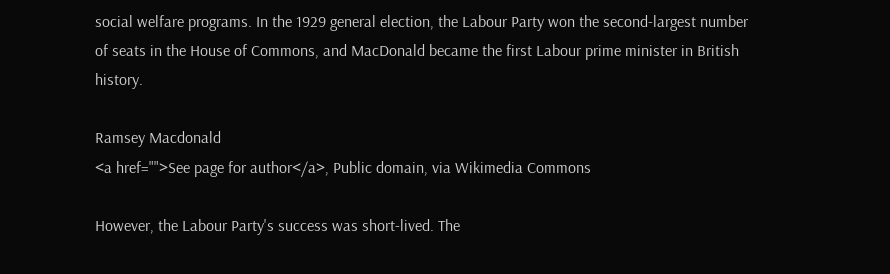social welfare programs. In the 1929 general election, the Labour Party won the second-largest number of seats in the House of Commons, and MacDonald became the first Labour prime minister in British history.

Ramsey Macdonald
<a href="">See page for author</a>, Public domain, via Wikimedia Commons

However, the Labour Party's success was short-lived. The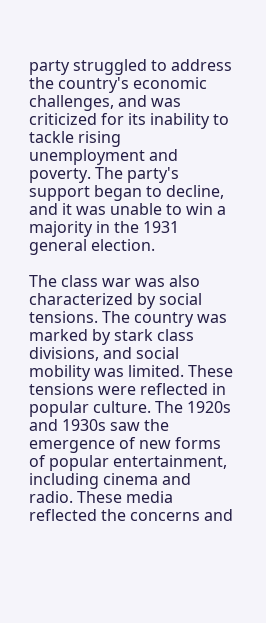party struggled to address the country's economic challenges, and was criticized for its inability to tackle rising unemployment and poverty. The party's support began to decline, and it was unable to win a majority in the 1931 general election.

The class war was also characterized by social tensions. The country was marked by stark class divisions, and social mobility was limited. These tensions were reflected in popular culture. The 1920s and 1930s saw the emergence of new forms of popular entertainment, including cinema and radio. These media reflected the concerns and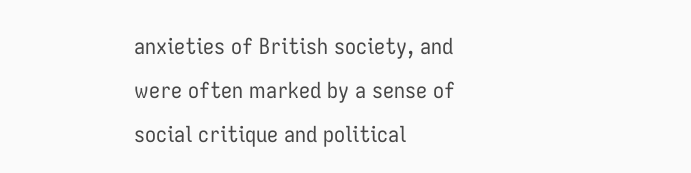anxieties of British society, and were often marked by a sense of social critique and political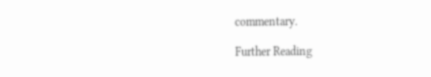commentary.

Further Reading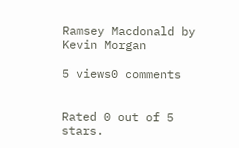Ramsey Macdonald by Kevin Morgan

5 views0 comments


Rated 0 out of 5 stars.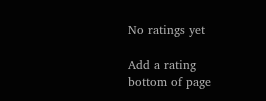No ratings yet

Add a rating
bottom of page